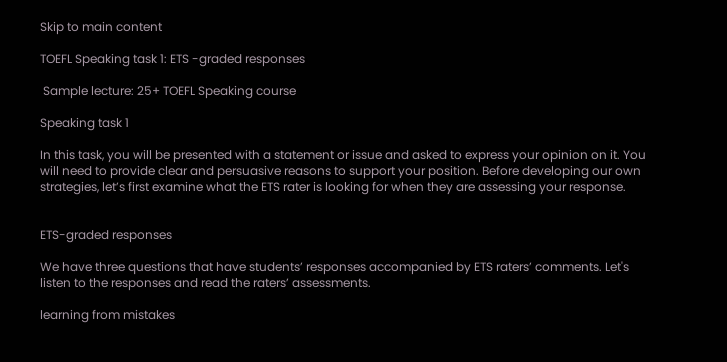Skip to main content

TOEFL Speaking task 1: ETS -graded responses

 Sample lecture: 25+ TOEFL Speaking course

Speaking task 1

In this task, you will be presented with a statement or issue and asked to express your opinion on it. You will need to provide clear and persuasive reasons to support your position. Before developing our own strategies, let’s first examine what the ETS rater is looking for when they are assessing your response.


ETS-graded responses

We have three questions that have students’ responses accompanied by ETS raters’ comments. Let's listen to the responses and read the raters’ assessments.

learning from mistakes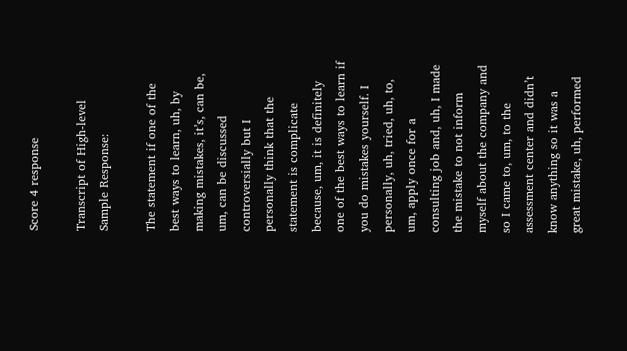Score 4 response

Transcript of High-level Sample Response:

The statement if one of the best ways to learn, uh, by making mistakes, it’s, can be, um, can be discussed controversially but I personally think that the statement is complicate because, um, it is definitely one of the best ways to learn if you do mistakes yourself. I personally, uh, tried, uh, to, um, apply once for a consulting job and, uh, I made the mistake to not inform myself about the company and so I came to, um, to the assessment center and didn’t know anything so it was a great mistake, uh, performed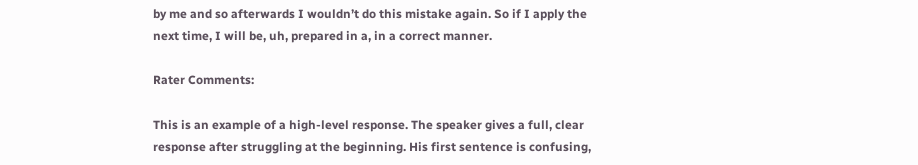by me and so afterwards I wouldn’t do this mistake again. So if I apply the next time, I will be, uh, prepared in a, in a correct manner.

Rater Comments:

This is an example of a high-level response. The speaker gives a full, clear response after struggling at the beginning. His first sentence is confusing,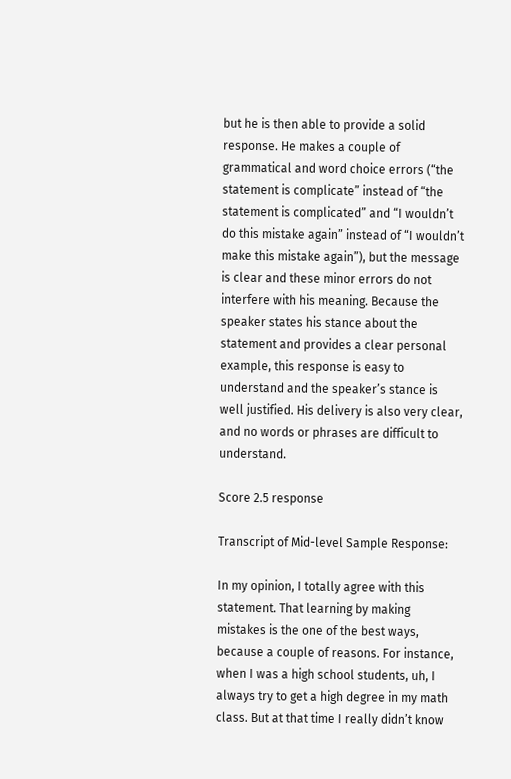but he is then able to provide a solid response. He makes a couple of grammatical and word choice errors (“the statement is complicate” instead of “the statement is complicated” and “I wouldn’t do this mistake again” instead of “I wouldn’t make this mistake again”), but the message is clear and these minor errors do not interfere with his meaning. Because the speaker states his stance about the statement and provides a clear personal example, this response is easy to understand and the speaker’s stance is well justified. His delivery is also very clear, and no words or phrases are difficult to understand.

Score 2.5 response

Transcript of Mid-level Sample Response:

In my opinion, I totally agree with this statement. That learning by making mistakes is the one of the best ways, because a couple of reasons. For instance, when I was a high school students, uh, I always try to get a high degree in my math class. But at that time I really didn’t know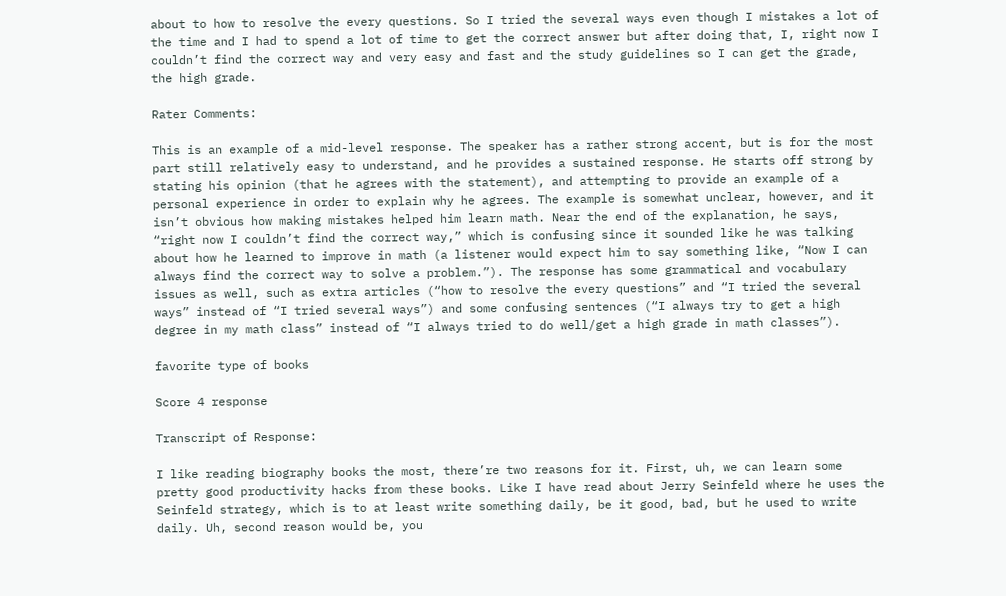about to how to resolve the every questions. So I tried the several ways even though I mistakes a lot of the time and I had to spend a lot of time to get the correct answer but after doing that, I, right now I couldn’t find the correct way and very easy and fast and the study guidelines so I can get the grade, the high grade.

Rater Comments:

This is an example of a mid-level response. The speaker has a rather strong accent, but is for the most part still relatively easy to understand, and he provides a sustained response. He starts off strong by stating his opinion (that he agrees with the statement), and attempting to provide an example of a personal experience in order to explain why he agrees. The example is somewhat unclear, however, and it isn’t obvious how making mistakes helped him learn math. Near the end of the explanation, he says, “right now I couldn’t find the correct way,” which is confusing since it sounded like he was talking about how he learned to improve in math (a listener would expect him to say something like, “Now I can always find the correct way to solve a problem.”). The response has some grammatical and vocabulary issues as well, such as extra articles (“how to resolve the every questions” and “I tried the several ways” instead of “I tried several ways”) and some confusing sentences (“I always try to get a high degree in my math class” instead of “I always tried to do well/get a high grade in math classes”).

favorite type of books

Score 4 response

Transcript of Response:

I like reading biography books the most, there’re two reasons for it. First, uh, we can learn some pretty good productivity hacks from these books. Like I have read about Jerry Seinfeld where he uses the Seinfeld strategy, which is to at least write something daily, be it good, bad, but he used to write daily. Uh, second reason would be, you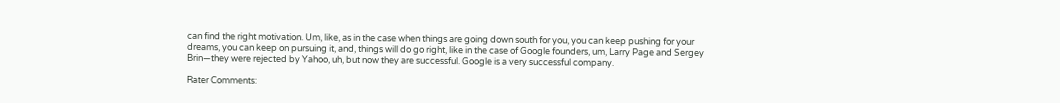can find the right motivation. Um, like, as in the case when things are going down south for you, you can keep pushing for your dreams, you can keep on pursuing it, and, things will do go right, like in the case of Google founders, um, Larry Page and Sergey Brin—they were rejected by Yahoo, uh, but now they are successful. Google is a very successful company.

Rater Comments: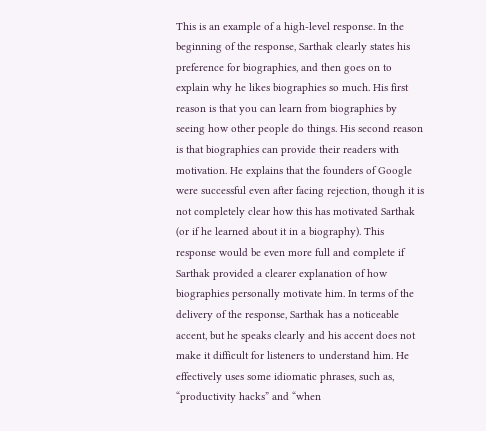This is an example of a high-level response. In the beginning of the response, Sarthak clearly states his preference for biographies, and then goes on to explain why he likes biographies so much. His first reason is that you can learn from biographies by seeing how other people do things. His second reason is that biographies can provide their readers with motivation. He explains that the founders of Google were successful even after facing rejection, though it is not completely clear how this has motivated Sarthak (or if he learned about it in a biography). This response would be even more full and complete if Sarthak provided a clearer explanation of how biographies personally motivate him. In terms of the delivery of the response, Sarthak has a noticeable accent, but he speaks clearly and his accent does not make it difficult for listeners to understand him. He effectively uses some idiomatic phrases, such as, “productivity hacks” and “when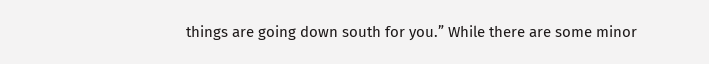things are going down south for you.” While there are some minor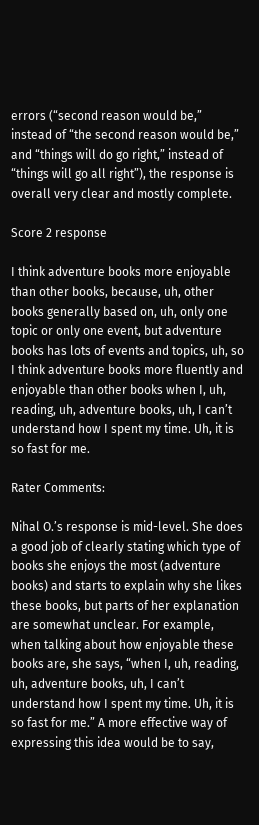errors (“second reason would be,” instead of “the second reason would be,” and “things will do go right,” instead of “things will go all right”), the response is overall very clear and mostly complete.

Score 2 response

I think adventure books more enjoyable than other books, because, uh, other books generally based on, uh, only one topic or only one event, but adventure books has lots of events and topics, uh, so I think adventure books more fluently and enjoyable than other books when I, uh, reading, uh, adventure books, uh, I can’t understand how I spent my time. Uh, it is so fast for me.

Rater Comments:

Nihal O.’s response is mid-level. She does a good job of clearly stating which type of books she enjoys the most (adventure books) and starts to explain why she likes these books, but parts of her explanation are somewhat unclear. For example, when talking about how enjoyable these books are, she says, “when I, uh, reading, uh, adventure books, uh, I can’t understand how I spent my time. Uh, it is so fast for me.” A more effective way of expressing this idea would be to say,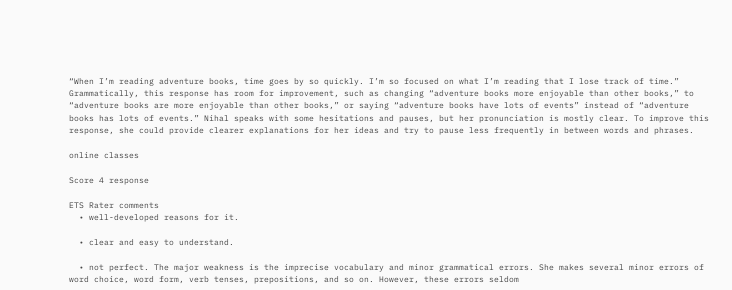“When I’m reading adventure books, time goes by so quickly. I’m so focused on what I’m reading that I lose track of time.” Grammatically, this response has room for improvement, such as changing “adventure books more enjoyable than other books,” to “adventure books are more enjoyable than other books,” or saying “adventure books have lots of events” instead of “adventure books has lots of events.” Nihal speaks with some hesitations and pauses, but her pronunciation is mostly clear. To improve this response, she could provide clearer explanations for her ideas and try to pause less frequently in between words and phrases.

online classes

Score 4 response

ETS Rater comments
  • well-developed reasons for it.

  • clear and easy to understand.

  • not perfect. The major weakness is the imprecise vocabulary and minor grammatical errors. She makes several minor errors of word choice, word form, verb tenses, prepositions, and so on. However, these errors seldom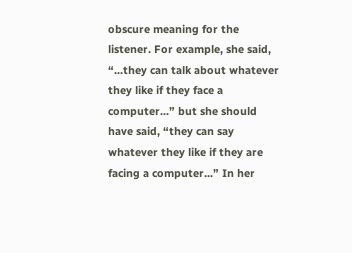obscure meaning for the listener. For example, she said, “...they can talk about whatever they like if they face a computer...” but she should have said, “they can say whatever they like if they are facing a computer...” In her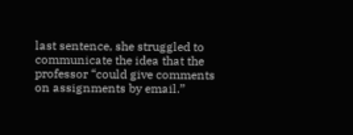last sentence, she struggled to communicate the idea that the professor “could give comments on assignments by email.”